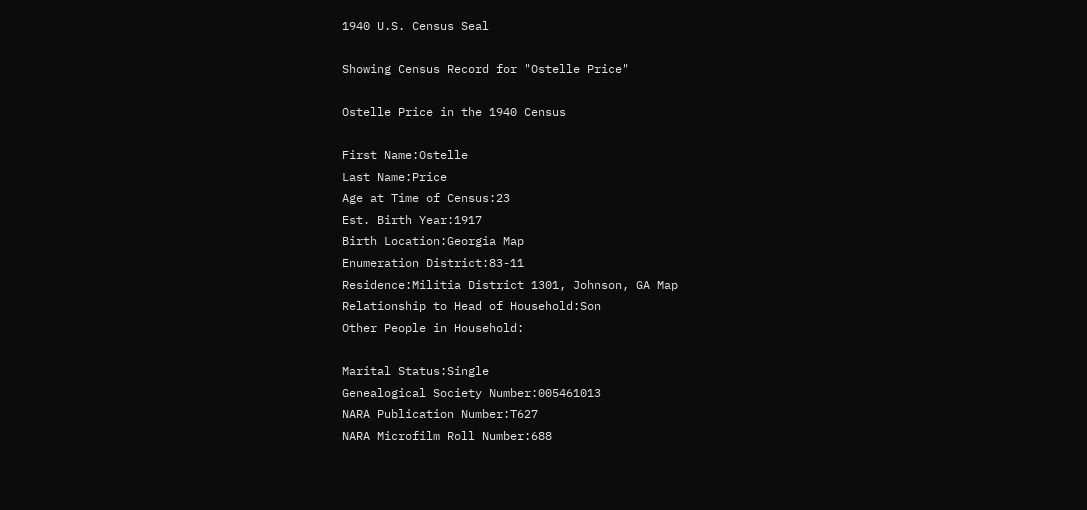1940 U.S. Census Seal

Showing Census Record for "Ostelle Price"

Ostelle Price in the 1940 Census

First Name:Ostelle
Last Name:Price
Age at Time of Census:23
Est. Birth Year:1917
Birth Location:Georgia Map
Enumeration District:83-11
Residence:Militia District 1301, Johnson, GA Map
Relationship to Head of Household:Son
Other People in Household:

Marital Status:Single
Genealogical Society Number:005461013
NARA Publication Number:T627
NARA Microfilm Roll Number:688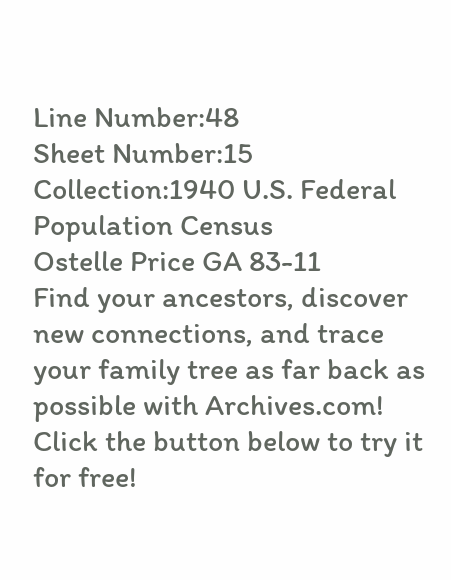Line Number:48
Sheet Number:15
Collection:1940 U.S. Federal Population Census
Ostelle Price GA 83-11
Find your ancestors, discover new connections, and trace your family tree as far back as possible with Archives.com! Click the button below to try it for free!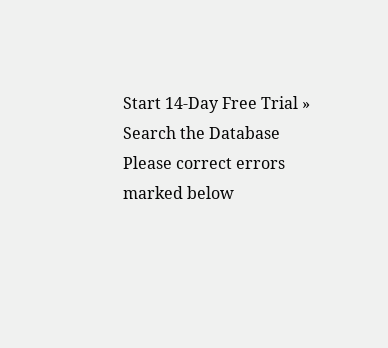Start 14-Day Free Trial »
Search the Database
Please correct errors marked below